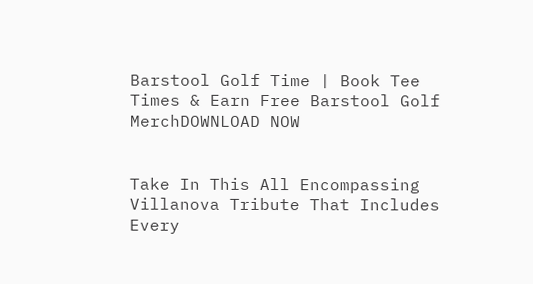Barstool Golf Time | Book Tee Times & Earn Free Barstool Golf MerchDOWNLOAD NOW


Take In This All Encompassing Villanova Tribute That Includes Every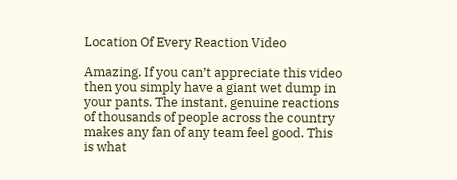Location Of Every Reaction Video

Amazing. If you can’t appreciate this video then you simply have a giant wet dump in your pants. The instant, genuine reactions of thousands of people across the country makes any fan of any team feel good. This is what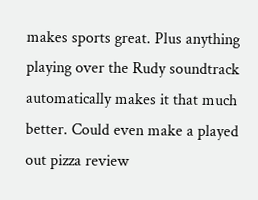makes sports great. Plus anything playing over the Rudy soundtrack automatically makes it that much better. Could even make a played out pizza review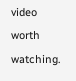video worth watching.